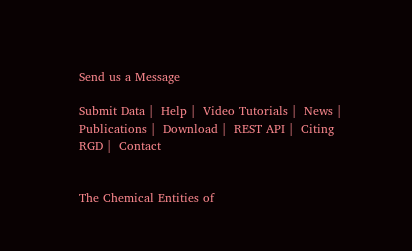Send us a Message

Submit Data |  Help |  Video Tutorials |  News |  Publications |  Download |  REST API |  Citing RGD |  Contact


The Chemical Entities of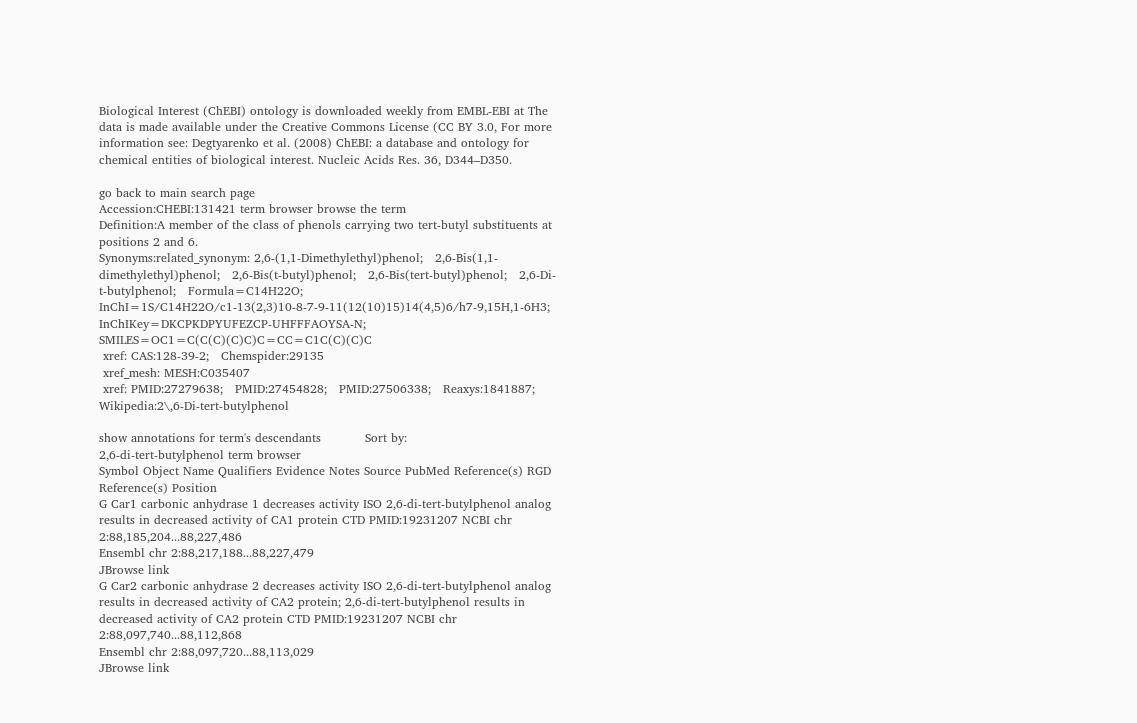Biological Interest (ChEBI) ontology is downloaded weekly from EMBL-EBI at The data is made available under the Creative Commons License (CC BY 3.0, For more information see: Degtyarenko et al. (2008) ChEBI: a database and ontology for chemical entities of biological interest. Nucleic Acids Res. 36, D344–D350.

go back to main search page
Accession:CHEBI:131421 term browser browse the term
Definition:A member of the class of phenols carrying two tert-butyl substituents at positions 2 and 6.
Synonyms:related_synonym: 2,6-(1,1-Dimethylethyl)phenol;   2,6-Bis(1,1-dimethylethyl)phenol;   2,6-Bis(t-butyl)phenol;   2,6-Bis(tert-butyl)phenol;   2,6-Di-t-butylphenol;   Formula=C14H22O;   InChI=1S/C14H22O/c1-13(2,3)10-8-7-9-11(12(10)15)14(4,5)6/h7-9,15H,1-6H3;   InChIKey=DKCPKDPYUFEZCP-UHFFFAOYSA-N;   SMILES=OC1=C(C(C)(C)C)C=CC=C1C(C)(C)C
 xref: CAS:128-39-2;   Chemspider:29135
 xref_mesh: MESH:C035407
 xref: PMID:27279638;   PMID:27454828;   PMID:27506338;   Reaxys:1841887;   Wikipedia:2\,6-Di-tert-butylphenol

show annotations for term's descendants           Sort by:
2,6-di-tert-butylphenol term browser
Symbol Object Name Qualifiers Evidence Notes Source PubMed Reference(s) RGD Reference(s) Position
G Car1 carbonic anhydrase 1 decreases activity ISO 2,6-di-tert-butylphenol analog results in decreased activity of CA1 protein CTD PMID:19231207 NCBI chr 2:88,185,204...88,227,486
Ensembl chr 2:88,217,188...88,227,479
JBrowse link
G Car2 carbonic anhydrase 2 decreases activity ISO 2,6-di-tert-butylphenol analog results in decreased activity of CA2 protein; 2,6-di-tert-butylphenol results in decreased activity of CA2 protein CTD PMID:19231207 NCBI chr 2:88,097,740...88,112,868
Ensembl chr 2:88,097,720...88,113,029
JBrowse link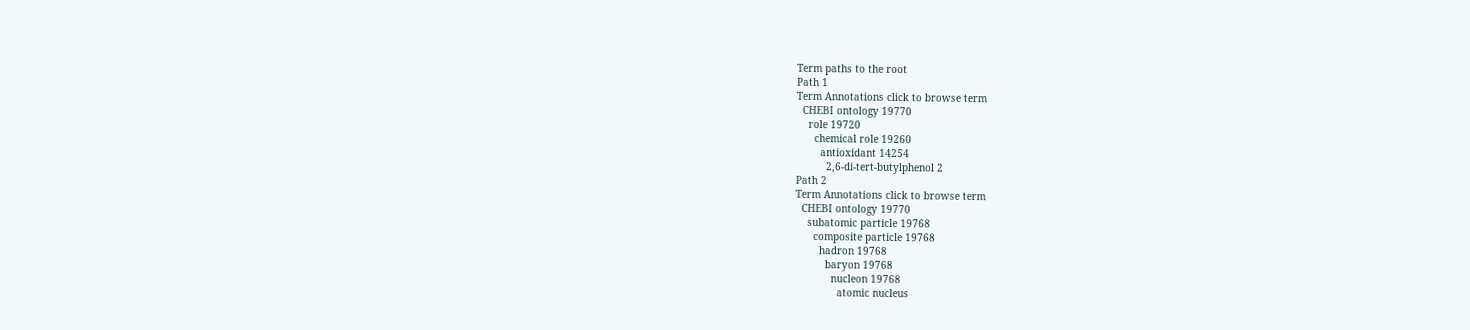Term paths to the root
Path 1
Term Annotations click to browse term
  CHEBI ontology 19770
    role 19720
      chemical role 19260
        antioxidant 14254
          2,6-di-tert-butylphenol 2
Path 2
Term Annotations click to browse term
  CHEBI ontology 19770
    subatomic particle 19768
      composite particle 19768
        hadron 19768
          baryon 19768
            nucleon 19768
              atomic nucleus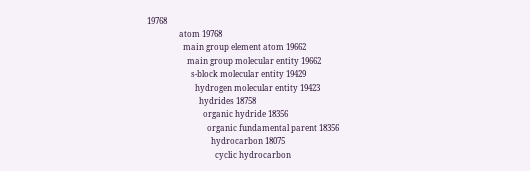19768
                atom 19768
                  main group element atom 19662
                    main group molecular entity 19662
                      s-block molecular entity 19429
                        hydrogen molecular entity 19423
                          hydrides 18758
                            organic hydride 18356
                              organic fundamental parent 18356
                                hydrocarbon 18075
                                  cyclic hydrocarbon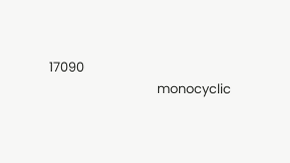17090
                                    monocyclic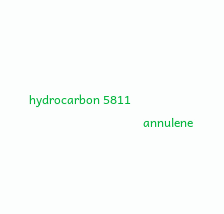hydrocarbon 5811
                                      annulene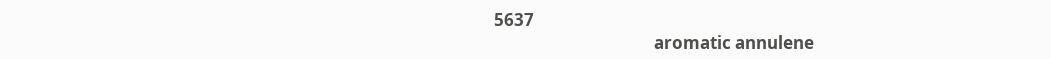5637
                                        aromatic annulene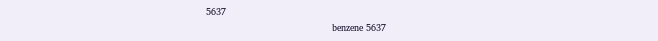5637
                                          benzene 5637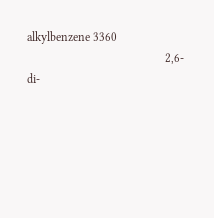alkylbenzene 3360
                                              2,6-di-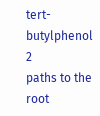tert-butylphenol 2
paths to the root